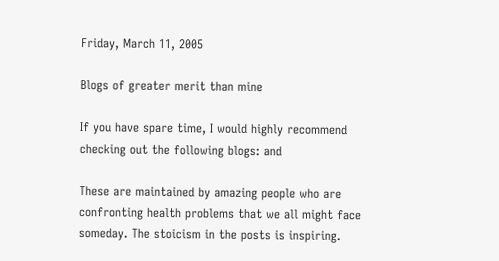Friday, March 11, 2005

Blogs of greater merit than mine

If you have spare time, I would highly recommend checking out the following blogs: and

These are maintained by amazing people who are confronting health problems that we all might face someday. The stoicism in the posts is inspiring.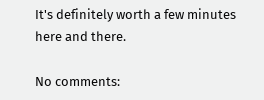It's definitely worth a few minutes here and there.

No comments: